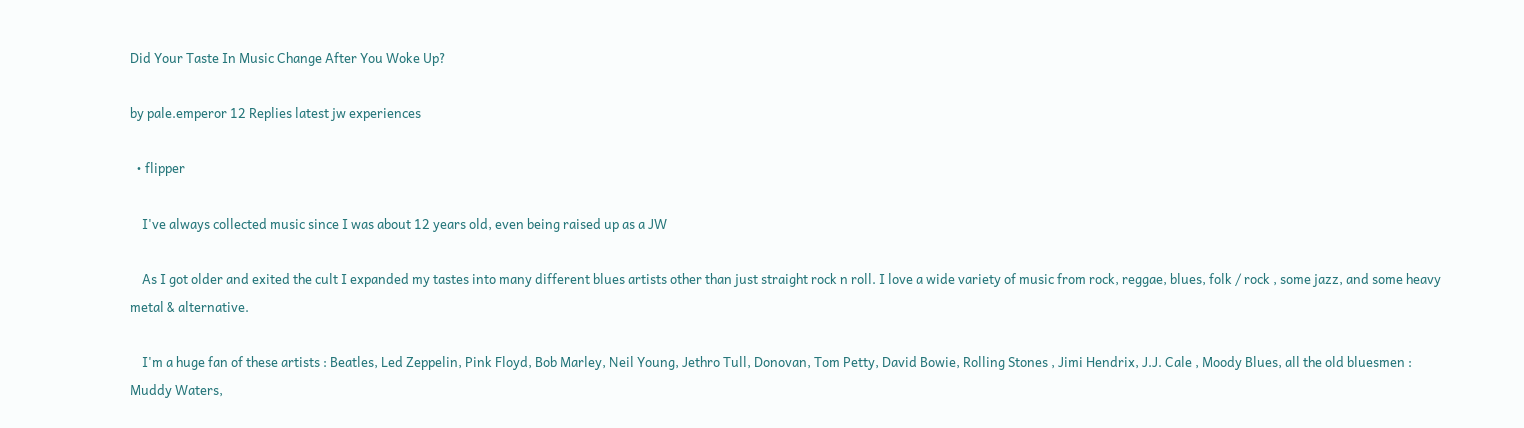Did Your Taste In Music Change After You Woke Up?

by pale.emperor 12 Replies latest jw experiences

  • flipper

    I've always collected music since I was about 12 years old, even being raised up as a JW

    As I got older and exited the cult I expanded my tastes into many different blues artists other than just straight rock n roll. I love a wide variety of music from rock, reggae, blues, folk / rock , some jazz, and some heavy metal & alternative.

    I'm a huge fan of these artists : Beatles, Led Zeppelin, Pink Floyd, Bob Marley, Neil Young, Jethro Tull, Donovan, Tom Petty, David Bowie, Rolling Stones , Jimi Hendrix, J.J. Cale , Moody Blues, all the old bluesmen : Muddy Waters,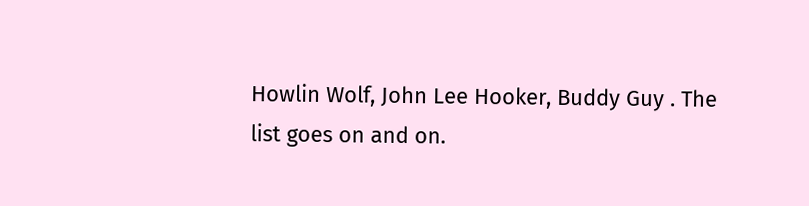Howlin Wolf, John Lee Hooker, Buddy Guy . The list goes on and on.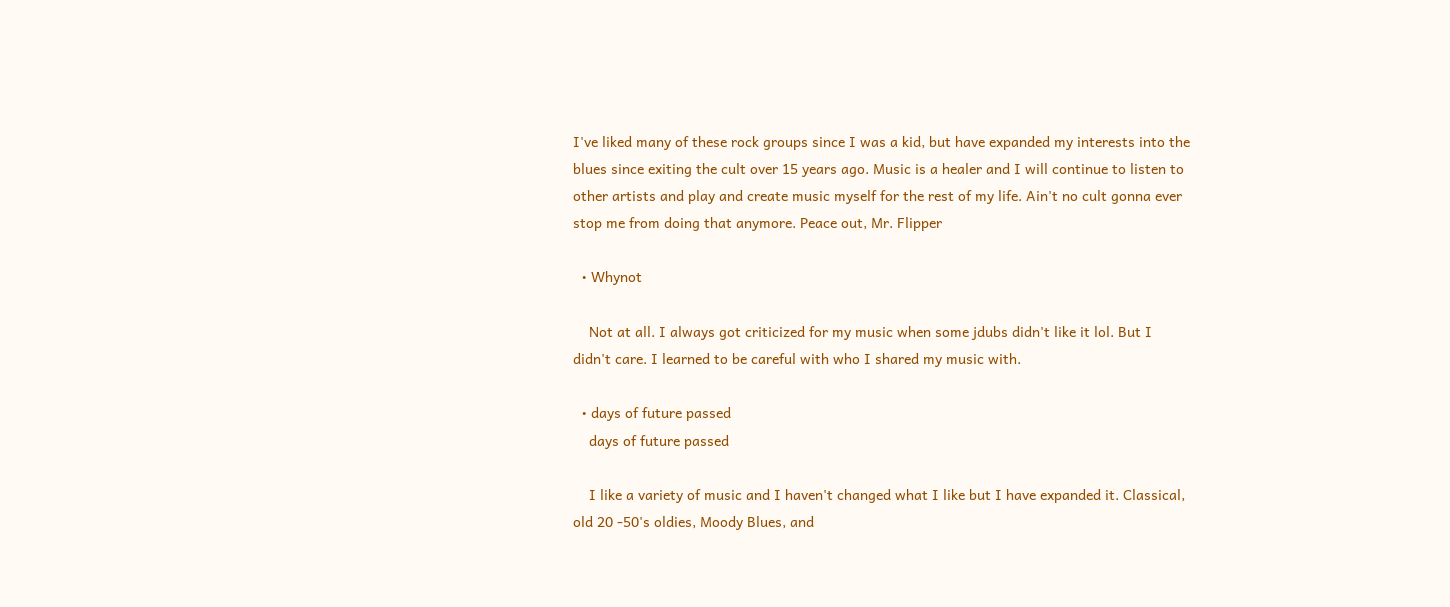I've liked many of these rock groups since I was a kid, but have expanded my interests into the blues since exiting the cult over 15 years ago. Music is a healer and I will continue to listen to other artists and play and create music myself for the rest of my life. Ain't no cult gonna ever stop me from doing that anymore. Peace out, Mr. Flipper

  • Whynot

    Not at all. I always got criticized for my music when some jdubs didn't like it lol. But I didn't care. I learned to be careful with who I shared my music with.

  • days of future passed
    days of future passed

    I like a variety of music and I haven't changed what I like but I have expanded it. Classical, old 20 -50's oldies, Moody Blues, and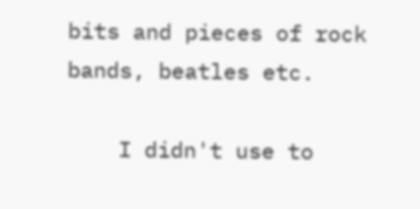bits and pieces of rock bands, beatles etc.

    I didn't use to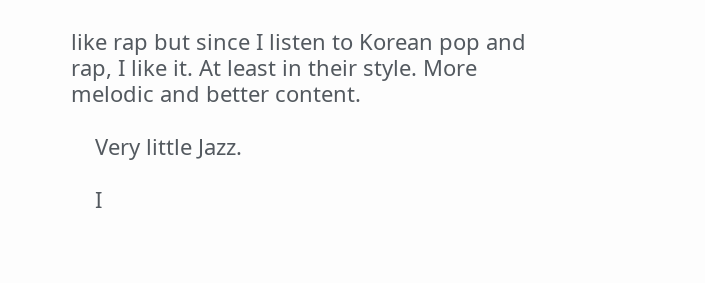like rap but since I listen to Korean pop and rap, I like it. At least in their style. More melodic and better content.

    Very little Jazz.

    I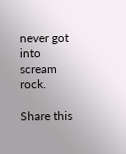never got into scream rock.

Share this